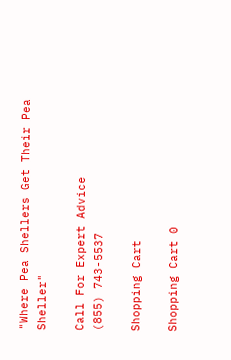"Where Pea Shellers Get Their Pea Sheller"

Call For Expert Advice
(855) 743-5537

Shopping Cart

Shopping Cart 0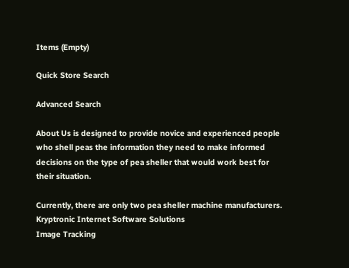Items (Empty)

Quick Store Search

Advanced Search

About Us is designed to provide novice and experienced people who shell peas the information they need to make informed decisions on the type of pea sheller that would work best for their situation.

Currently, there are only two pea sheller machine manufacturers.
Kryptronic Internet Software Solutions
Image Tracking